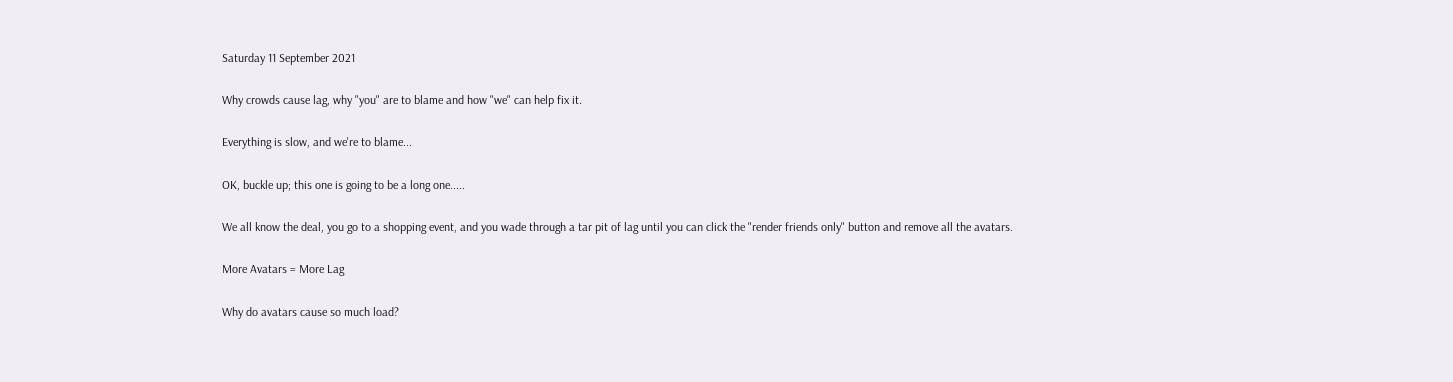Saturday 11 September 2021

Why crowds cause lag, why "you" are to blame and how "we" can help fix it.

Everything is slow, and we're to blame...

OK, buckle up; this one is going to be a long one.....

We all know the deal, you go to a shopping event, and you wade through a tar pit of lag until you can click the "render friends only" button and remove all the avatars.

More Avatars = More Lag

Why do avatars cause so much load?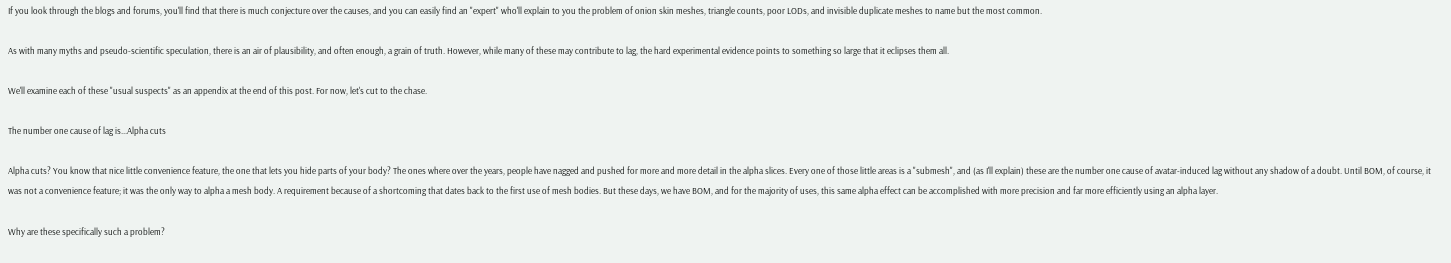If you look through the blogs and forums, you'll find that there is much conjecture over the causes, and you can easily find an "expert" who'll explain to you the problem of onion skin meshes, triangle counts, poor LODs, and invisible duplicate meshes to name but the most common.

As with many myths and pseudo-scientific speculation, there is an air of plausibility, and often enough, a grain of truth. However, while many of these may contribute to lag, the hard experimental evidence points to something so large that it eclipses them all.

We'll examine each of these "usual suspects" as an appendix at the end of this post. For now, let's cut to the chase.

The number one cause of lag is...Alpha cuts

Alpha cuts? You know that nice little convenience feature, the one that lets you hide parts of your body? The ones where over the years, people have nagged and pushed for more and more detail in the alpha slices. Every one of those little areas is a "submesh", and (as I'll explain) these are the number one cause of avatar-induced lag without any shadow of a doubt. Until BOM, of course, it was not a convenience feature; it was the only way to alpha a mesh body. A requirement because of a shortcoming that dates back to the first use of mesh bodies. But these days, we have BOM, and for the majority of uses, this same alpha effect can be accomplished with more precision and far more efficiently using an alpha layer.

Why are these specifically such a problem?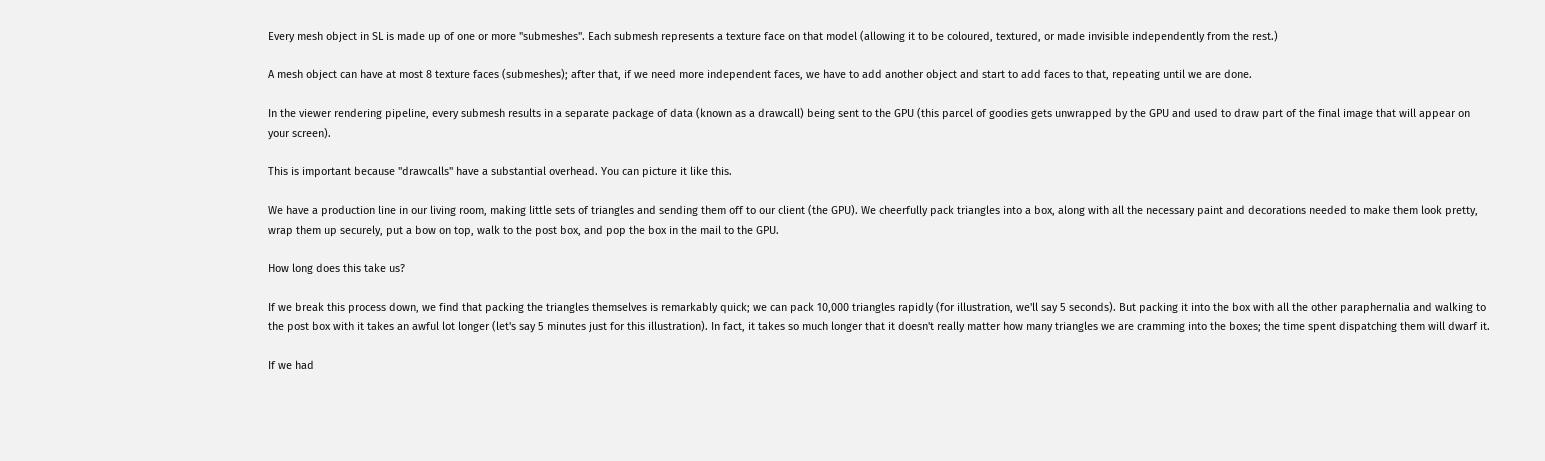Every mesh object in SL is made up of one or more "submeshes". Each submesh represents a texture face on that model (allowing it to be coloured, textured, or made invisible independently from the rest.)

A mesh object can have at most 8 texture faces (submeshes); after that, if we need more independent faces, we have to add another object and start to add faces to that, repeating until we are done.

In the viewer rendering pipeline, every submesh results in a separate package of data (known as a drawcall) being sent to the GPU (this parcel of goodies gets unwrapped by the GPU and used to draw part of the final image that will appear on your screen).

This is important because "drawcalls" have a substantial overhead. You can picture it like this.

We have a production line in our living room, making little sets of triangles and sending them off to our client (the GPU). We cheerfully pack triangles into a box, along with all the necessary paint and decorations needed to make them look pretty, wrap them up securely, put a bow on top, walk to the post box, and pop the box in the mail to the GPU.

How long does this take us?

If we break this process down, we find that packing the triangles themselves is remarkably quick; we can pack 10,000 triangles rapidly (for illustration, we'll say 5 seconds). But packing it into the box with all the other paraphernalia and walking to the post box with it takes an awful lot longer (let's say 5 minutes just for this illustration). In fact, it takes so much longer that it doesn't really matter how many triangles we are cramming into the boxes; the time spent dispatching them will dwarf it.

If we had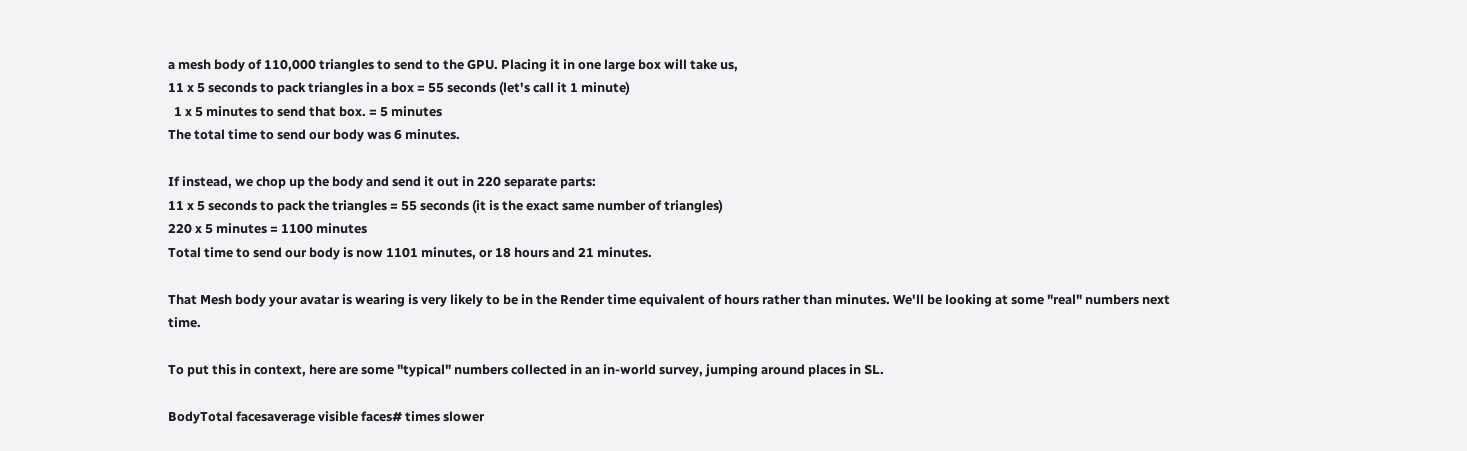a mesh body of 110,000 triangles to send to the GPU. Placing it in one large box will take us,
11 x 5 seconds to pack triangles in a box = 55 seconds (let's call it 1 minute)
  1 x 5 minutes to send that box. = 5 minutes
The total time to send our body was 6 minutes.

If instead, we chop up the body and send it out in 220 separate parts:
11 x 5 seconds to pack the triangles = 55 seconds (it is the exact same number of triangles)
220 x 5 minutes = 1100 minutes
Total time to send our body is now 1101 minutes, or 18 hours and 21 minutes.

That Mesh body your avatar is wearing is very likely to be in the Render time equivalent of hours rather than minutes. We'll be looking at some "real" numbers next time.

To put this in context, here are some "typical" numbers collected in an in-world survey, jumping around places in SL.

BodyTotal facesaverage visible faces# times slower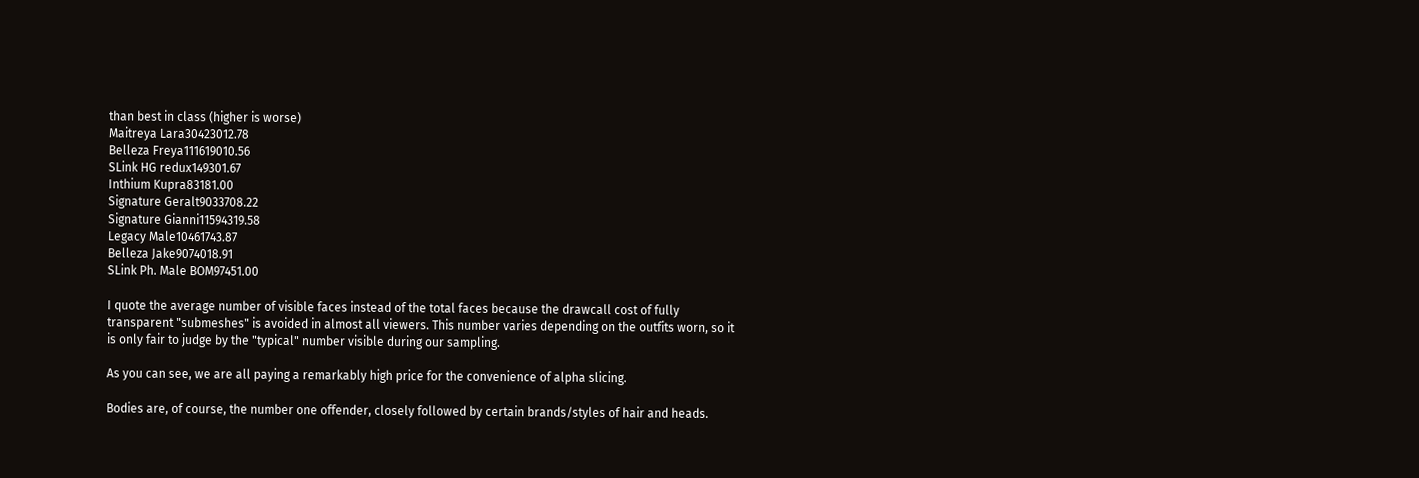than best in class (higher is worse)
Maitreya Lara30423012.78
Belleza Freya111619010.56
SLink HG redux149301.67
Inthium Kupra83181.00
Signature Geralt9033708.22
Signature Gianni11594319.58
Legacy Male10461743.87
Belleza Jake9074018.91
SLink Ph. Male BOM97451.00

I quote the average number of visible faces instead of the total faces because the drawcall cost of fully transparent "submeshes" is avoided in almost all viewers. This number varies depending on the outfits worn, so it is only fair to judge by the "typical" number visible during our sampling.

As you can see, we are all paying a remarkably high price for the convenience of alpha slicing.

Bodies are, of course, the number one offender, closely followed by certain brands/styles of hair and heads.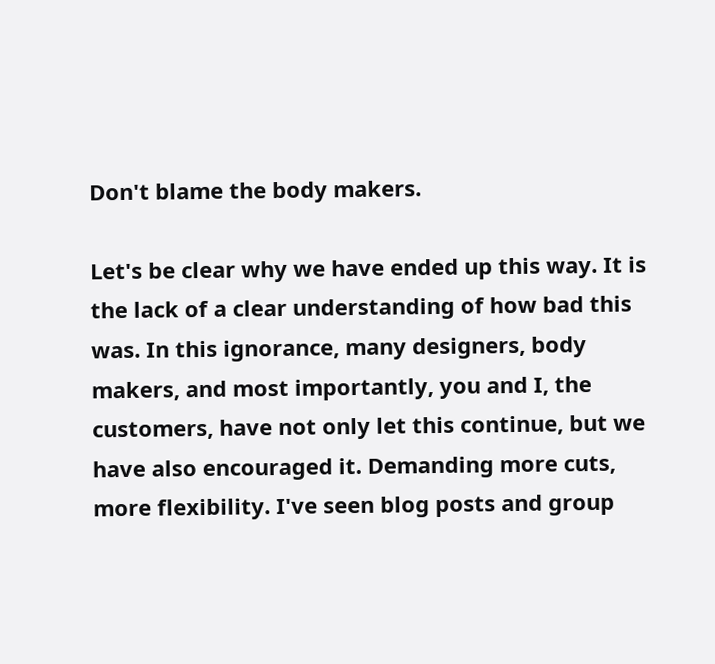Don't blame the body makers.

Let's be clear why we have ended up this way. It is the lack of a clear understanding of how bad this was. In this ignorance, many designers, body makers, and most importantly, you and I, the customers, have not only let this continue, but we have also encouraged it. Demanding more cuts, more flexibility. I've seen blog posts and group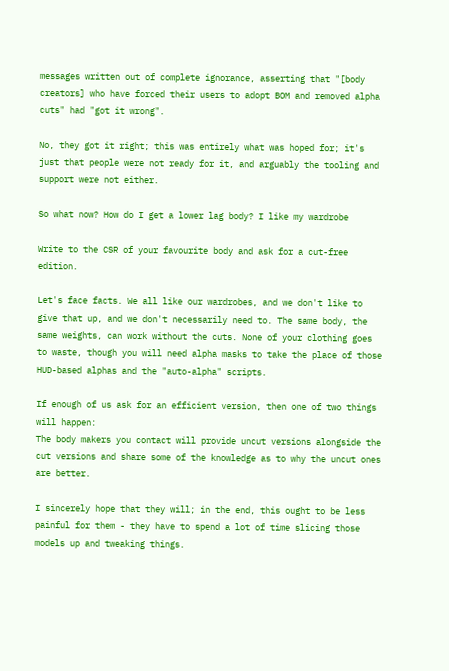messages written out of complete ignorance, asserting that "[body creators] who have forced their users to adopt BOM and removed alpha cuts" had "got it wrong".

No, they got it right; this was entirely what was hoped for; it's just that people were not ready for it, and arguably the tooling and support were not either.

So what now? How do I get a lower lag body? I like my wardrobe

Write to the CSR of your favourite body and ask for a cut-free edition.

Let's face facts. We all like our wardrobes, and we don't like to give that up, and we don't necessarily need to. The same body, the same weights, can work without the cuts. None of your clothing goes to waste, though you will need alpha masks to take the place of those HUD-based alphas and the "auto-alpha" scripts.

If enough of us ask for an efficient version, then one of two things will happen:
The body makers you contact will provide uncut versions alongside the cut versions and share some of the knowledge as to why the uncut ones are better.

I sincerely hope that they will; in the end, this ought to be less painful for them - they have to spend a lot of time slicing those models up and tweaking things.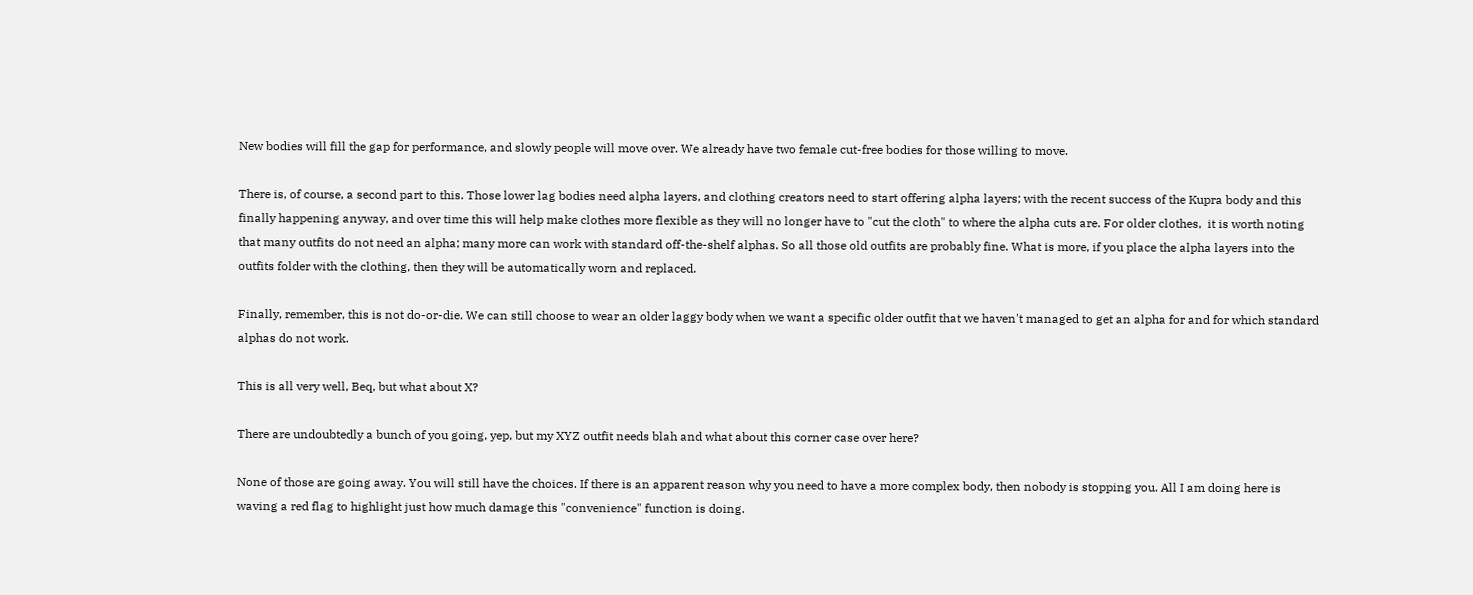New bodies will fill the gap for performance, and slowly people will move over. We already have two female cut-free bodies for those willing to move.

There is, of course, a second part to this. Those lower lag bodies need alpha layers, and clothing creators need to start offering alpha layers; with the recent success of the Kupra body and this finally happening anyway, and over time this will help make clothes more flexible as they will no longer have to "cut the cloth" to where the alpha cuts are. For older clothes,  it is worth noting that many outfits do not need an alpha; many more can work with standard off-the-shelf alphas. So all those old outfits are probably fine. What is more, if you place the alpha layers into the outfits folder with the clothing, then they will be automatically worn and replaced.

Finally, remember, this is not do-or-die. We can still choose to wear an older laggy body when we want a specific older outfit that we haven't managed to get an alpha for and for which standard alphas do not work.

This is all very well, Beq, but what about X?

There are undoubtedly a bunch of you going, yep, but my XYZ outfit needs blah and what about this corner case over here?

None of those are going away. You will still have the choices. If there is an apparent reason why you need to have a more complex body, then nobody is stopping you. All I am doing here is waving a red flag to highlight just how much damage this "convenience" function is doing.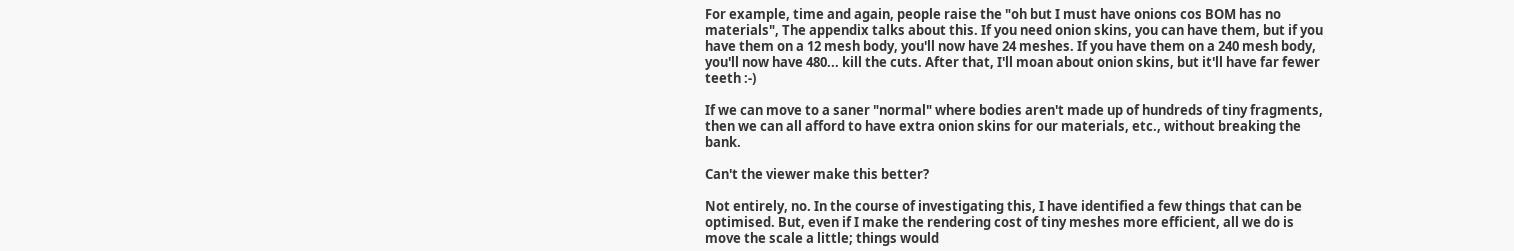For example, time and again, people raise the "oh but I must have onions cos BOM has no materials", The appendix talks about this. If you need onion skins, you can have them, but if you have them on a 12 mesh body, you'll now have 24 meshes. If you have them on a 240 mesh body, you'll now have 480... kill the cuts. After that, I'll moan about onion skins, but it'll have far fewer teeth :-)

If we can move to a saner "normal" where bodies aren't made up of hundreds of tiny fragments, then we can all afford to have extra onion skins for our materials, etc., without breaking the bank.

Can't the viewer make this better?

Not entirely, no. In the course of investigating this, I have identified a few things that can be optimised. But, even if I make the rendering cost of tiny meshes more efficient, all we do is move the scale a little; things would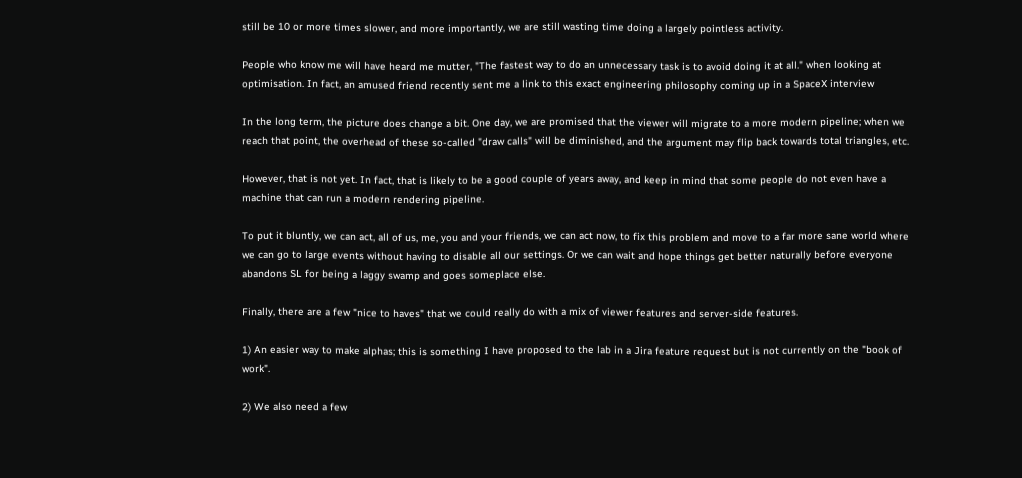still be 10 or more times slower, and more importantly, we are still wasting time doing a largely pointless activity.

People who know me will have heard me mutter, "The fastest way to do an unnecessary task is to avoid doing it at all." when looking at optimisation. In fact, an amused friend recently sent me a link to this exact engineering philosophy coming up in a SpaceX interview

In the long term, the picture does change a bit. One day, we are promised that the viewer will migrate to a more modern pipeline; when we reach that point, the overhead of these so-called "draw calls" will be diminished, and the argument may flip back towards total triangles, etc.

However, that is not yet. In fact, that is likely to be a good couple of years away, and keep in mind that some people do not even have a machine that can run a modern rendering pipeline.

To put it bluntly, we can act, all of us, me, you and your friends, we can act now, to fix this problem and move to a far more sane world where we can go to large events without having to disable all our settings. Or we can wait and hope things get better naturally before everyone abandons SL for being a laggy swamp and goes someplace else.

Finally, there are a few "nice to haves" that we could really do with a mix of viewer features and server-side features.

1) An easier way to make alphas; this is something I have proposed to the lab in a Jira feature request but is not currently on the "book of work".

2) We also need a few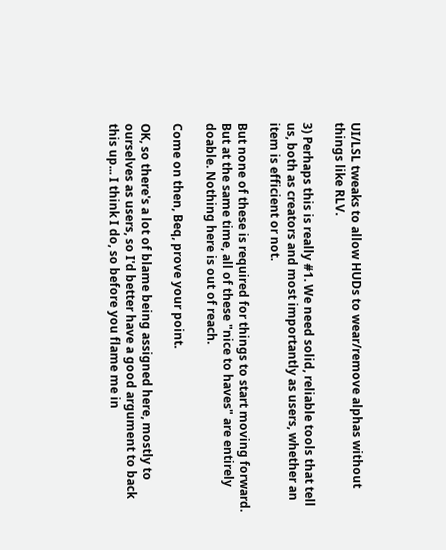UI/LSL tweaks to allow HUDs to wear/remove alphas without things like RLV.

3) Perhaps this is really #1. We need solid, reliable tools that tell us, both as creators and most importantly as users, whether an item is efficient or not.

But none of these is required for things to start moving forward. But at the same time, all of these "nice to haves" are entirely doable. Nothing here is out of reach.

Come on then, Beq, prove your point.

OK, so there's a lot of blame being assigned here, mostly to ourselves as users, so I'd better have a good argument to back this up... I think I do, so before you flame me in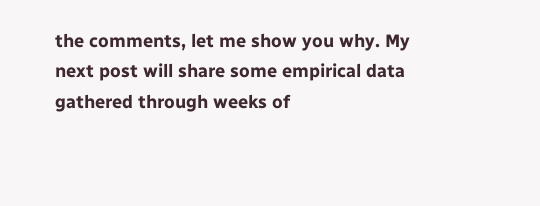the comments, let me show you why. My next post will share some empirical data gathered through weeks of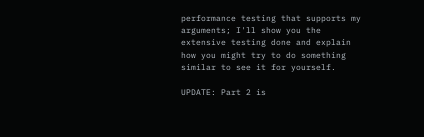performance testing that supports my arguments; I'll show you the extensive testing done and explain how you might try to do something similar to see it for yourself.

UPDATE: Part 2 is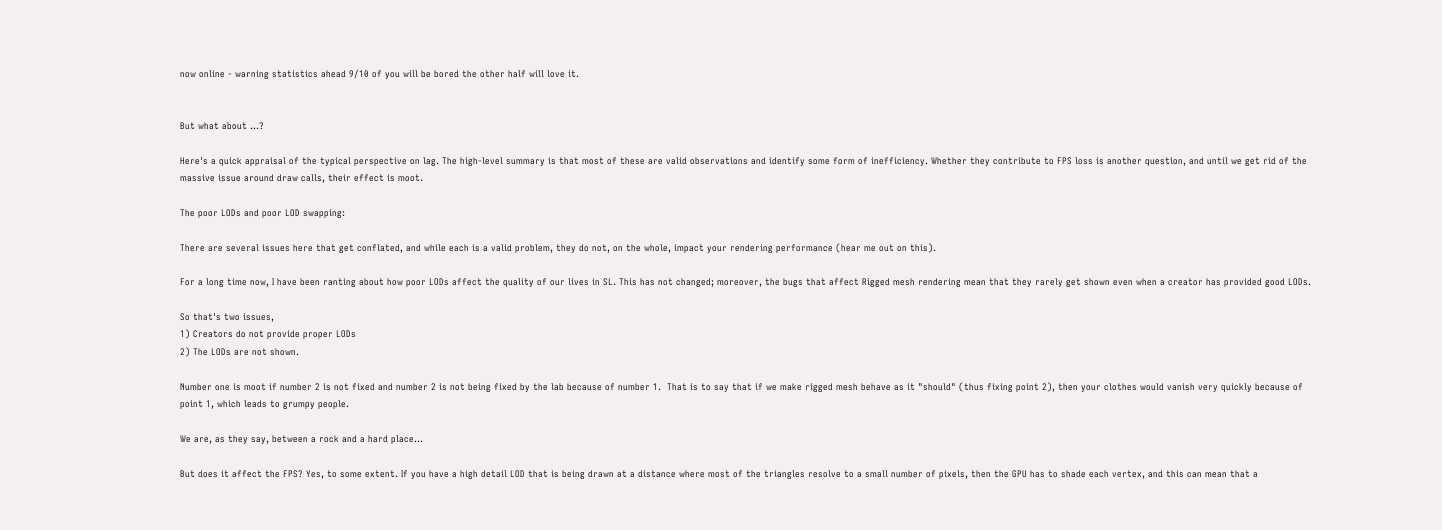now online - warning statistics ahead 9/10 of you will be bored the other half will love it.


But what about ...?

Here's a quick appraisal of the typical perspective on lag. The high-level summary is that most of these are valid observations and identify some form of inefficiency. Whether they contribute to FPS loss is another question, and until we get rid of the massive issue around draw calls, their effect is moot.

The poor LODs and poor LOD swapping:

There are several issues here that get conflated, and while each is a valid problem, they do not, on the whole, impact your rendering performance (hear me out on this).

For a long time now, I have been ranting about how poor LODs affect the quality of our lives in SL. This has not changed; moreover, the bugs that affect Rigged mesh rendering mean that they rarely get shown even when a creator has provided good LODs.

So that's two issues,
1) Creators do not provide proper LODs
2) The LODs are not shown.

Number one is moot if number 2 is not fixed and number 2 is not being fixed by the lab because of number 1.  That is to say that if we make rigged mesh behave as it "should" (thus fixing point 2), then your clothes would vanish very quickly because of point 1, which leads to grumpy people.

We are, as they say, between a rock and a hard place...

But does it affect the FPS? Yes, to some extent. If you have a high detail LOD that is being drawn at a distance where most of the triangles resolve to a small number of pixels, then the GPU has to shade each vertex, and this can mean that a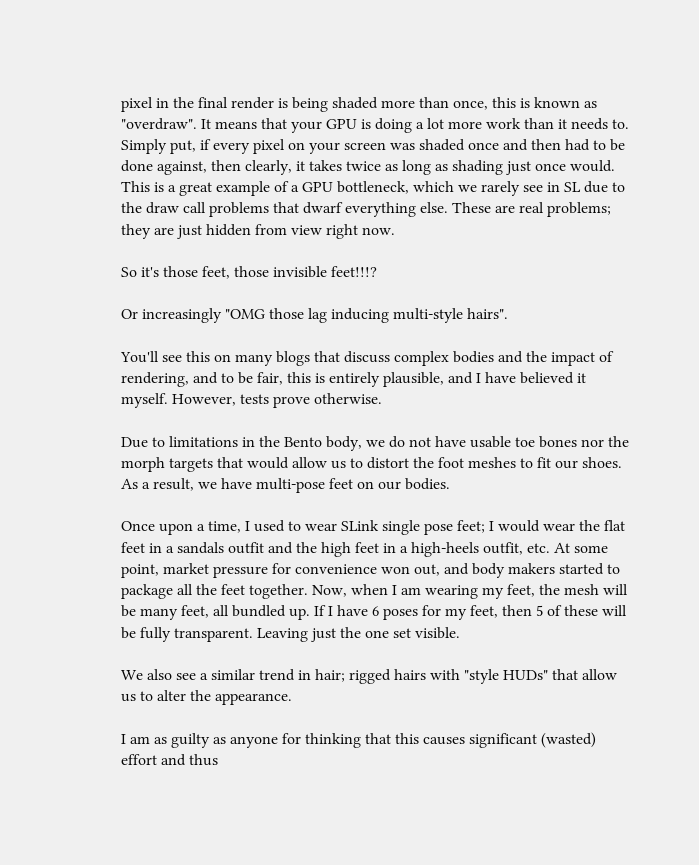pixel in the final render is being shaded more than once, this is known as "overdraw". It means that your GPU is doing a lot more work than it needs to. Simply put, if every pixel on your screen was shaded once and then had to be done against, then clearly, it takes twice as long as shading just once would. This is a great example of a GPU bottleneck, which we rarely see in SL due to the draw call problems that dwarf everything else. These are real problems; they are just hidden from view right now.

So it's those feet, those invisible feet!!!?

Or increasingly "OMG those lag inducing multi-style hairs".

You'll see this on many blogs that discuss complex bodies and the impact of rendering, and to be fair, this is entirely plausible, and I have believed it myself. However, tests prove otherwise.

Due to limitations in the Bento body, we do not have usable toe bones nor the morph targets that would allow us to distort the foot meshes to fit our shoes. As a result, we have multi-pose feet on our bodies.

Once upon a time, I used to wear SLink single pose feet; I would wear the flat feet in a sandals outfit and the high feet in a high-heels outfit, etc. At some point, market pressure for convenience won out, and body makers started to package all the feet together. Now, when I am wearing my feet, the mesh will be many feet, all bundled up. If I have 6 poses for my feet, then 5 of these will be fully transparent. Leaving just the one set visible.

We also see a similar trend in hair; rigged hairs with "style HUDs" that allow us to alter the appearance.

I am as guilty as anyone for thinking that this causes significant (wasted) effort and thus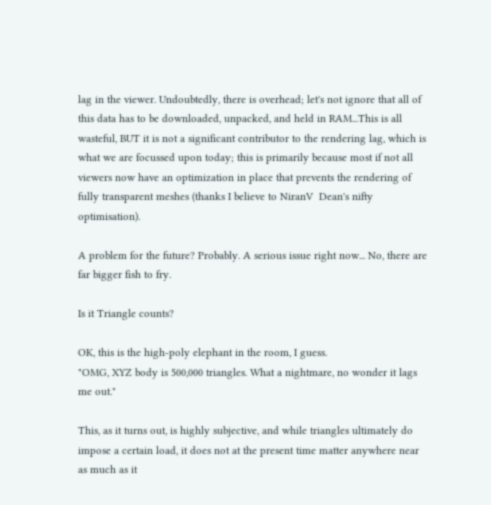lag in the viewer. Undoubtedly, there is overhead; let's not ignore that all of this data has to be downloaded, unpacked, and held in RAM...This is all wasteful, BUT it is not a significant contributor to the rendering lag, which is what we are focussed upon today; this is primarily because most if not all viewers now have an optimization in place that prevents the rendering of fully transparent meshes (thanks I believe to NiranV  Dean's nifty optimisation).

A problem for the future? Probably. A serious issue right now... No, there are far bigger fish to fry.

Is it Triangle counts?

OK, this is the high-poly elephant in the room, I guess.
"OMG, XYZ body is 500,000 triangles. What a nightmare, no wonder it lags me out."

This, as it turns out, is highly subjective, and while triangles ultimately do impose a certain load, it does not at the present time matter anywhere near as much as it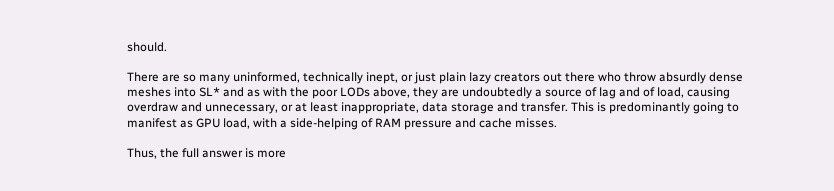should.

There are so many uninformed, technically inept, or just plain lazy creators out there who throw absurdly dense meshes into SL* and as with the poor LODs above, they are undoubtedly a source of lag and of load, causing overdraw and unnecessary, or at least inappropriate, data storage and transfer. This is predominantly going to manifest as GPU load, with a side-helping of RAM pressure and cache misses.

Thus, the full answer is more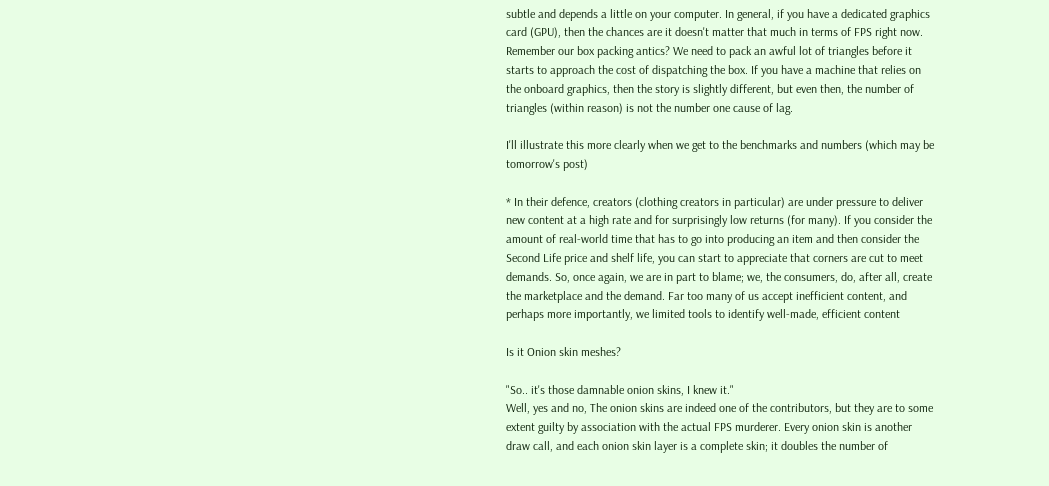subtle and depends a little on your computer. In general, if you have a dedicated graphics card (GPU), then the chances are it doesn't matter that much in terms of FPS right now. Remember our box packing antics? We need to pack an awful lot of triangles before it starts to approach the cost of dispatching the box. If you have a machine that relies on the onboard graphics, then the story is slightly different, but even then, the number of triangles (within reason) is not the number one cause of lag.

I'll illustrate this more clearly when we get to the benchmarks and numbers (which may be tomorrow's post)

* In their defence, creators (clothing creators in particular) are under pressure to deliver new content at a high rate and for surprisingly low returns (for many). If you consider the amount of real-world time that has to go into producing an item and then consider the Second Life price and shelf life, you can start to appreciate that corners are cut to meet demands. So, once again, we are in part to blame; we, the consumers, do, after all, create the marketplace and the demand. Far too many of us accept inefficient content, and perhaps more importantly, we limited tools to identify well-made, efficient content

Is it Onion skin meshes?

"So.. it's those damnable onion skins, I knew it."
Well, yes and no, The onion skins are indeed one of the contributors, but they are to some extent guilty by association with the actual FPS murderer. Every onion skin is another draw call, and each onion skin layer is a complete skin; it doubles the number of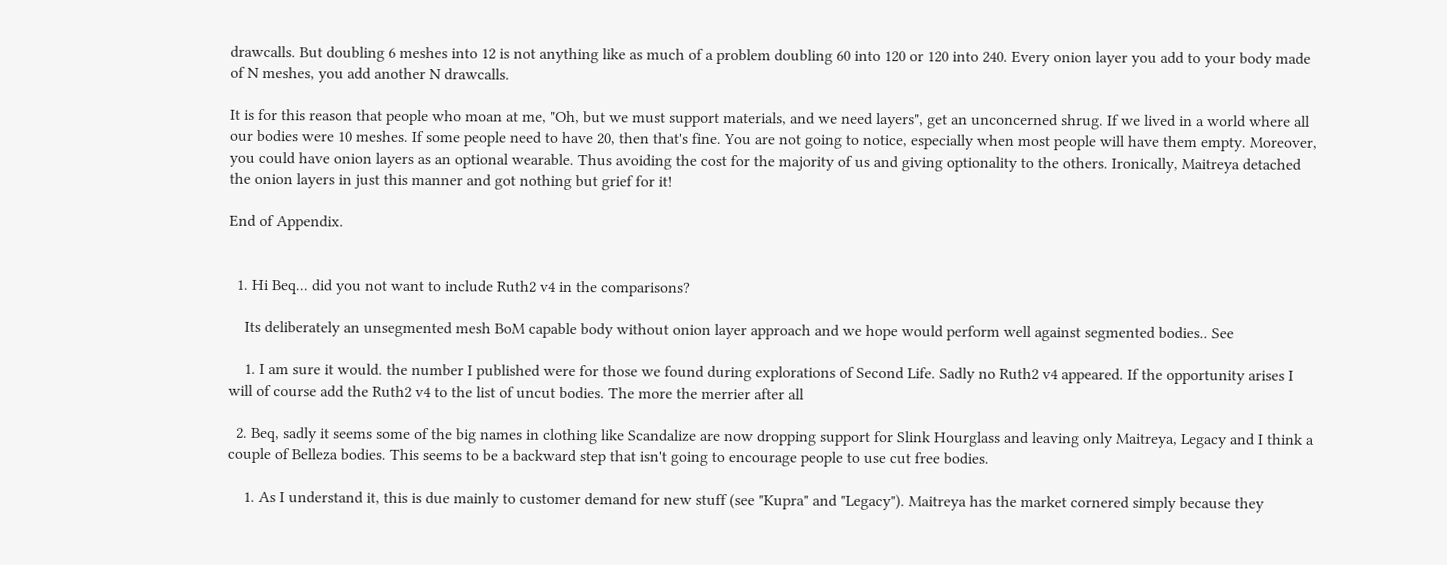drawcalls. But doubling 6 meshes into 12 is not anything like as much of a problem doubling 60 into 120 or 120 into 240. Every onion layer you add to your body made of N meshes, you add another N drawcalls.

It is for this reason that people who moan at me, "Oh, but we must support materials, and we need layers", get an unconcerned shrug. If we lived in a world where all our bodies were 10 meshes. If some people need to have 20, then that's fine. You are not going to notice, especially when most people will have them empty. Moreover, you could have onion layers as an optional wearable. Thus avoiding the cost for the majority of us and giving optionality to the others. Ironically, Maitreya detached the onion layers in just this manner and got nothing but grief for it!

End of Appendix.


  1. Hi Beq... did you not want to include Ruth2 v4 in the comparisons?

    Its deliberately an unsegmented mesh BoM capable body without onion layer approach and we hope would perform well against segmented bodies.. See

    1. I am sure it would. the number I published were for those we found during explorations of Second Life. Sadly no Ruth2 v4 appeared. If the opportunity arises I will of course add the Ruth2 v4 to the list of uncut bodies. The more the merrier after all

  2. Beq, sadly it seems some of the big names in clothing like Scandalize are now dropping support for Slink Hourglass and leaving only Maitreya, Legacy and I think a couple of Belleza bodies. This seems to be a backward step that isn't going to encourage people to use cut free bodies.

    1. As I understand it, this is due mainly to customer demand for new stuff (see "Kupra" and "Legacy"). Maitreya has the market cornered simply because they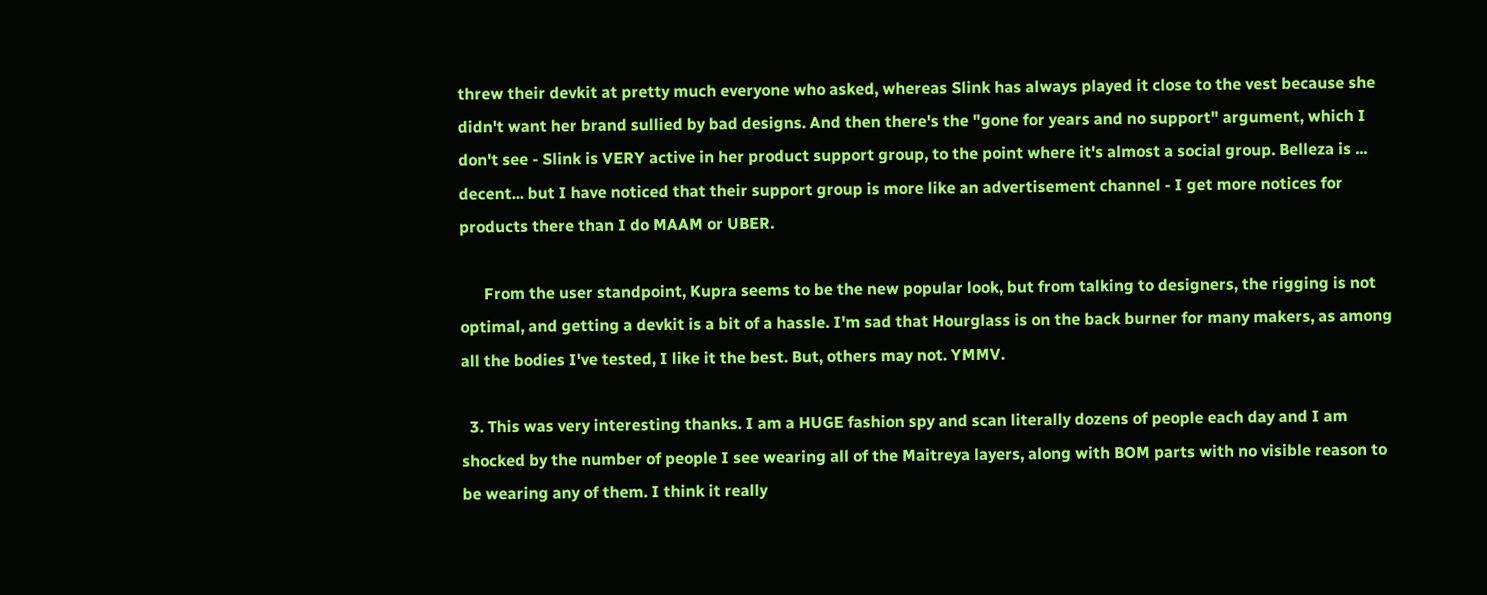threw their devkit at pretty much everyone who asked, whereas Slink has always played it close to the vest because she didn't want her brand sullied by bad designs. And then there's the "gone for years and no support" argument, which I don't see - Slink is VERY active in her product support group, to the point where it's almost a social group. Belleza is ... decent... but I have noticed that their support group is more like an advertisement channel - I get more notices for products there than I do MAAM or UBER.

      From the user standpoint, Kupra seems to be the new popular look, but from talking to designers, the rigging is not optimal, and getting a devkit is a bit of a hassle. I'm sad that Hourglass is on the back burner for many makers, as among all the bodies I've tested, I like it the best. But, others may not. YMMV.

  3. This was very interesting thanks. I am a HUGE fashion spy and scan literally dozens of people each day and I am shocked by the number of people I see wearing all of the Maitreya layers, along with BOM parts with no visible reason to be wearing any of them. I think it really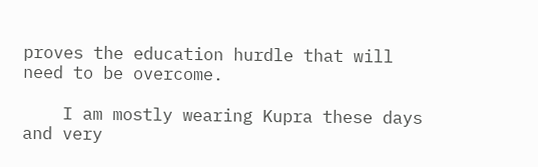proves the education hurdle that will need to be overcome.

    I am mostly wearing Kupra these days and very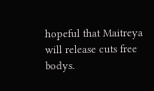hopeful that Maitreya will release cuts free bodys.